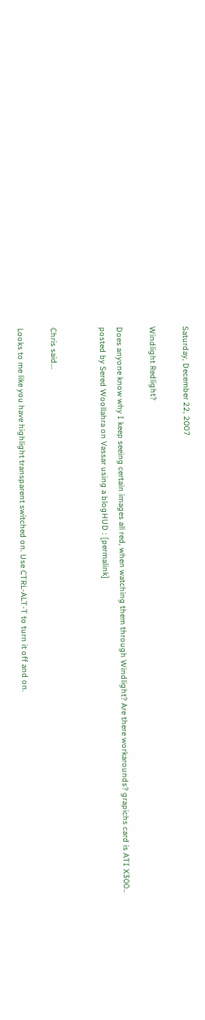Saturday, December 22, 2007

Windlight Redlight?

Does anyone know why I keep seeing certain images all red, when watching them through Windlight? Are there workarounds? grapichs card is ATI X300..
posted by Sered Woollahra on Vassar using a blogHUD : [permalink]


Chris said...

Looks to me like you have highlight transparent switched on. Use CTRL-ALT-T to turn it off and on.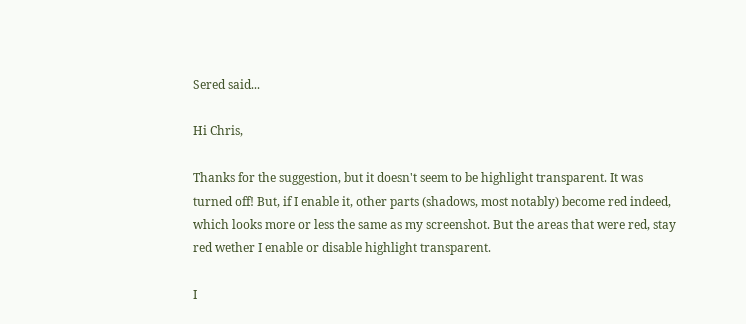Sered said...

Hi Chris,

Thanks for the suggestion, but it doesn't seem to be highlight transparent. It was turned off! But, if I enable it, other parts (shadows, most notably) become red indeed, which looks more or less the same as my screenshot. But the areas that were red, stay red wether I enable or disable highlight transparent.

I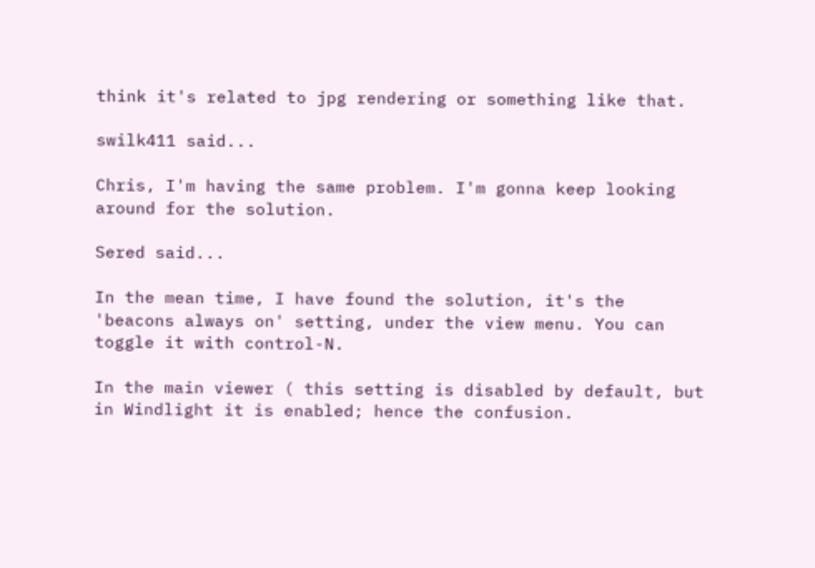think it's related to jpg rendering or something like that.

swilk411 said...

Chris, I'm having the same problem. I'm gonna keep looking around for the solution.

Sered said...

In the mean time, I have found the solution, it's the 'beacons always on' setting, under the view menu. You can toggle it with control-N.

In the main viewer ( this setting is disabled by default, but in Windlight it is enabled; hence the confusion.